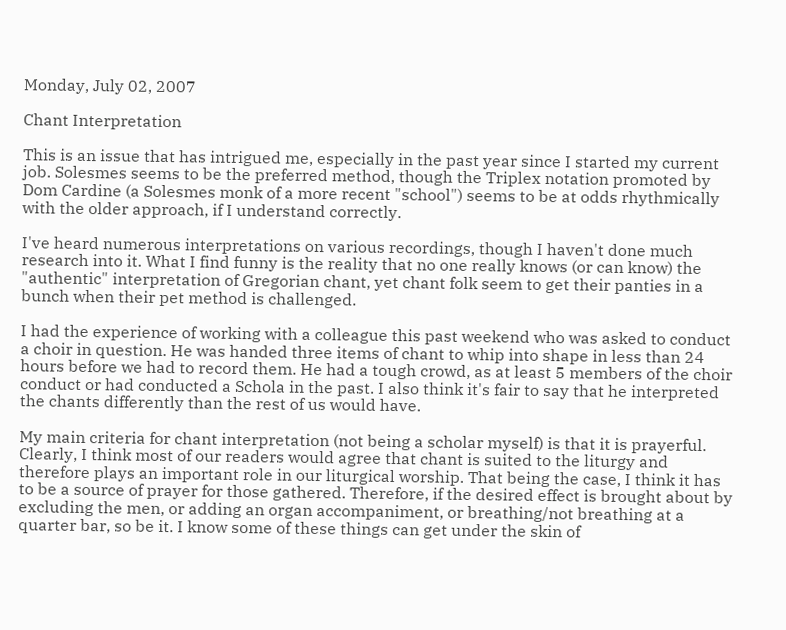Monday, July 02, 2007

Chant Interpretation

This is an issue that has intrigued me, especially in the past year since I started my current job. Solesmes seems to be the preferred method, though the Triplex notation promoted by Dom Cardine (a Solesmes monk of a more recent "school") seems to be at odds rhythmically with the older approach, if I understand correctly.

I've heard numerous interpretations on various recordings, though I haven't done much research into it. What I find funny is the reality that no one really knows (or can know) the "authentic" interpretation of Gregorian chant, yet chant folk seem to get their panties in a bunch when their pet method is challenged.

I had the experience of working with a colleague this past weekend who was asked to conduct a choir in question. He was handed three items of chant to whip into shape in less than 24 hours before we had to record them. He had a tough crowd, as at least 5 members of the choir conduct or had conducted a Schola in the past. I also think it's fair to say that he interpreted the chants differently than the rest of us would have.

My main criteria for chant interpretation (not being a scholar myself) is that it is prayerful. Clearly, I think most of our readers would agree that chant is suited to the liturgy and therefore plays an important role in our liturgical worship. That being the case, I think it has to be a source of prayer for those gathered. Therefore, if the desired effect is brought about by excluding the men, or adding an organ accompaniment, or breathing/not breathing at a quarter bar, so be it. I know some of these things can get under the skin of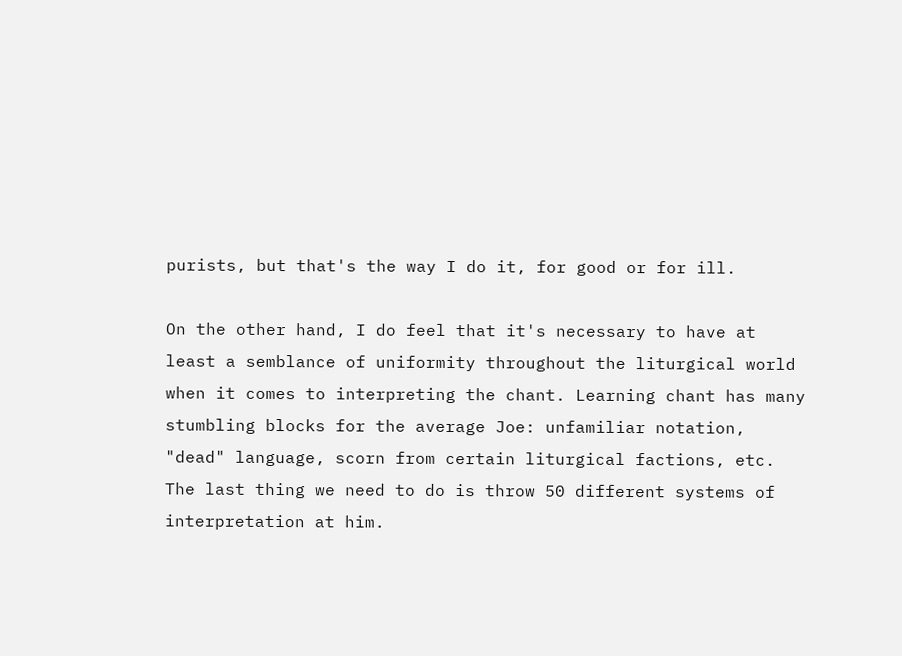purists, but that's the way I do it, for good or for ill.

On the other hand, I do feel that it's necessary to have at least a semblance of uniformity throughout the liturgical world when it comes to interpreting the chant. Learning chant has many stumbling blocks for the average Joe: unfamiliar notation, "dead" language, scorn from certain liturgical factions, etc. The last thing we need to do is throw 50 different systems of interpretation at him.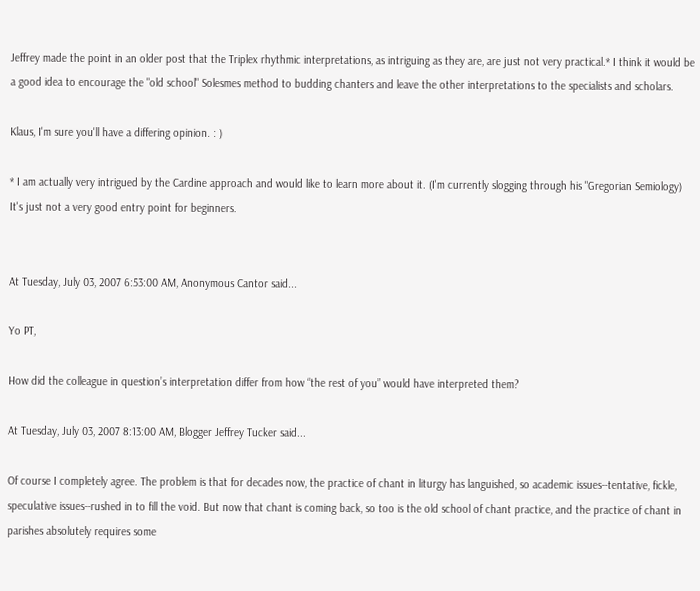Jeffrey made the point in an older post that the Triplex rhythmic interpretations, as intriguing as they are, are just not very practical.* I think it would be a good idea to encourage the "old school" Solesmes method to budding chanters and leave the other interpretations to the specialists and scholars.

Klaus, I'm sure you'll have a differing opinion. : )

* I am actually very intrigued by the Cardine approach and would like to learn more about it. (I'm currently slogging through his "Gregorian Semiology) It's just not a very good entry point for beginners.


At Tuesday, July 03, 2007 6:53:00 AM, Anonymous Cantor said...

Yo PT,

How did the colleague in question’s interpretation differ from how “the rest of you” would have interpreted them?

At Tuesday, July 03, 2007 8:13:00 AM, Blogger Jeffrey Tucker said...

Of course I completely agree. The problem is that for decades now, the practice of chant in liturgy has languished, so academic issues--tentative, fickle, speculative issues--rushed in to fill the void. But now that chant is coming back, so too is the old school of chant practice, and the practice of chant in parishes absolutely requires some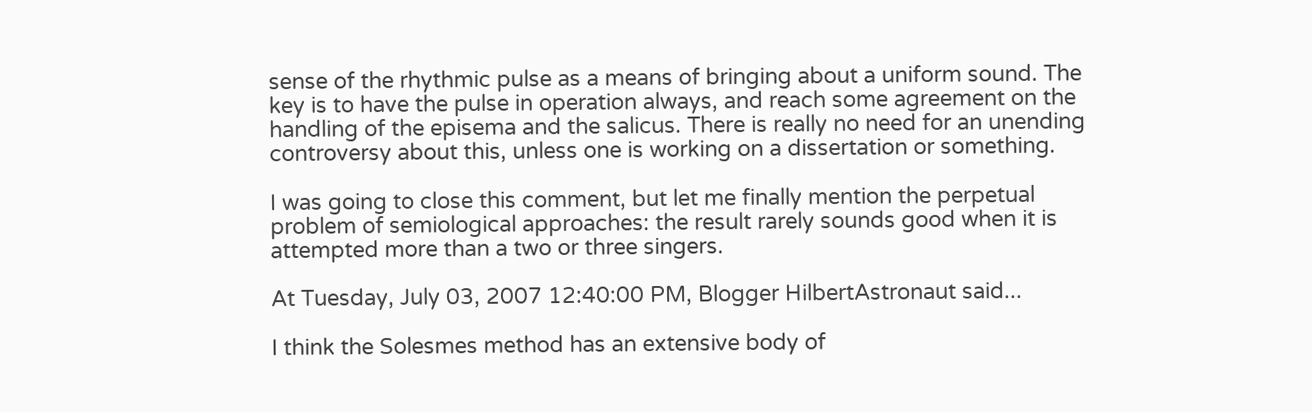sense of the rhythmic pulse as a means of bringing about a uniform sound. The key is to have the pulse in operation always, and reach some agreement on the handling of the episema and the salicus. There is really no need for an unending controversy about this, unless one is working on a dissertation or something.

I was going to close this comment, but let me finally mention the perpetual problem of semiological approaches: the result rarely sounds good when it is attempted more than a two or three singers.

At Tuesday, July 03, 2007 12:40:00 PM, Blogger HilbertAstronaut said...

I think the Solesmes method has an extensive body of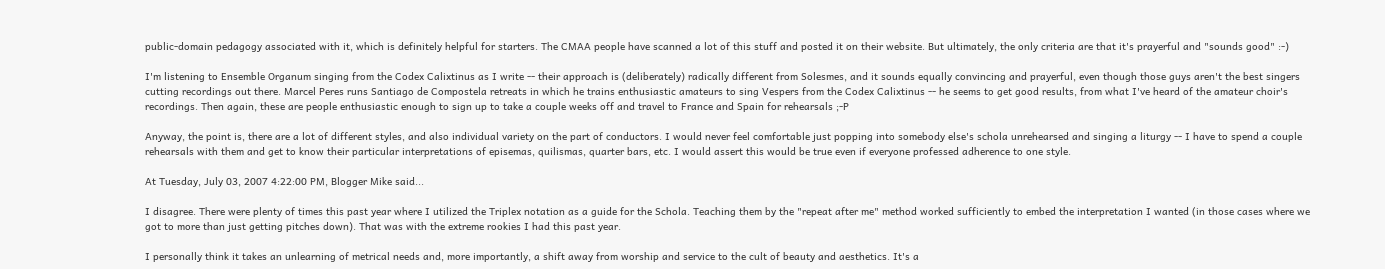public-domain pedagogy associated with it, which is definitely helpful for starters. The CMAA people have scanned a lot of this stuff and posted it on their website. But ultimately, the only criteria are that it's prayerful and "sounds good" :-)

I'm listening to Ensemble Organum singing from the Codex Calixtinus as I write -- their approach is (deliberately) radically different from Solesmes, and it sounds equally convincing and prayerful, even though those guys aren't the best singers cutting recordings out there. Marcel Peres runs Santiago de Compostela retreats in which he trains enthusiastic amateurs to sing Vespers from the Codex Calixtinus -- he seems to get good results, from what I've heard of the amateur choir's recordings. Then again, these are people enthusiastic enough to sign up to take a couple weeks off and travel to France and Spain for rehearsals ;-P

Anyway, the point is, there are a lot of different styles, and also individual variety on the part of conductors. I would never feel comfortable just popping into somebody else's schola unrehearsed and singing a liturgy -- I have to spend a couple rehearsals with them and get to know their particular interpretations of episemas, quilismas, quarter bars, etc. I would assert this would be true even if everyone professed adherence to one style.

At Tuesday, July 03, 2007 4:22:00 PM, Blogger Mike said...

I disagree. There were plenty of times this past year where I utilized the Triplex notation as a guide for the Schola. Teaching them by the "repeat after me" method worked sufficiently to embed the interpretation I wanted (in those cases where we got to more than just getting pitches down). That was with the extreme rookies I had this past year.

I personally think it takes an unlearning of metrical needs and, more importantly, a shift away from worship and service to the cult of beauty and aesthetics. It's a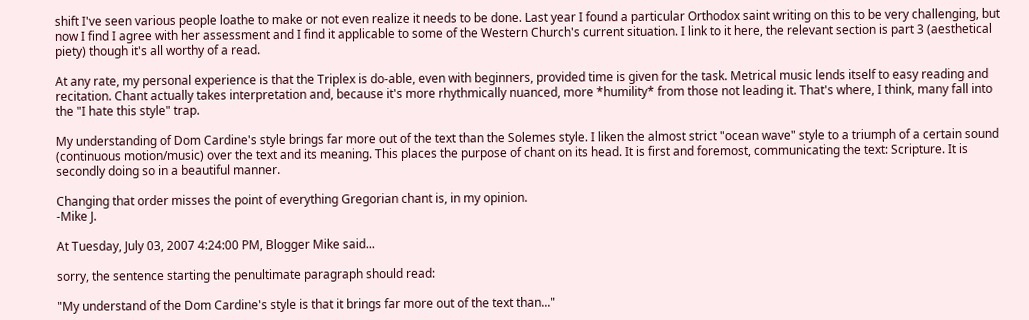shift I've seen various people loathe to make or not even realize it needs to be done. Last year I found a particular Orthodox saint writing on this to be very challenging, but now I find I agree with her assessment and I find it applicable to some of the Western Church's current situation. I link to it here, the relevant section is part 3 (aesthetical piety) though it's all worthy of a read.

At any rate, my personal experience is that the Triplex is do-able, even with beginners, provided time is given for the task. Metrical music lends itself to easy reading and recitation. Chant actually takes interpretation and, because it's more rhythmically nuanced, more *humility* from those not leading it. That's where, I think, many fall into the "I hate this style" trap.

My understanding of Dom Cardine's style brings far more out of the text than the Solemes style. I liken the almost strict "ocean wave" style to a triumph of a certain sound (continuous motion/music) over the text and its meaning. This places the purpose of chant on its head. It is first and foremost, communicating the text: Scripture. It is secondly doing so in a beautiful manner.

Changing that order misses the point of everything Gregorian chant is, in my opinion.
-Mike J.

At Tuesday, July 03, 2007 4:24:00 PM, Blogger Mike said...

sorry, the sentence starting the penultimate paragraph should read:

"My understand of the Dom Cardine's style is that it brings far more out of the text than..."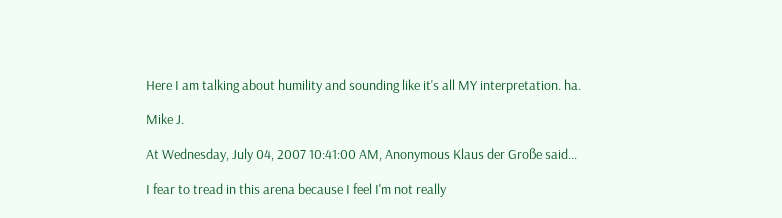Here I am talking about humility and sounding like it's all MY interpretation. ha.

Mike J.

At Wednesday, July 04, 2007 10:41:00 AM, Anonymous Klaus der Große said...

I fear to tread in this arena because I feel I'm not really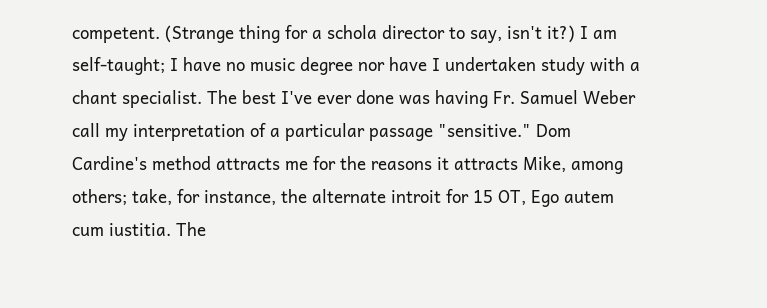competent. (Strange thing for a schola director to say, isn't it?) I am self-taught; I have no music degree nor have I undertaken study with a chant specialist. The best I've ever done was having Fr. Samuel Weber call my interpretation of a particular passage "sensitive." Dom Cardine's method attracts me for the reasons it attracts Mike, among others; take, for instance, the alternate introit for 15 OT, Ego autem cum iustitia. The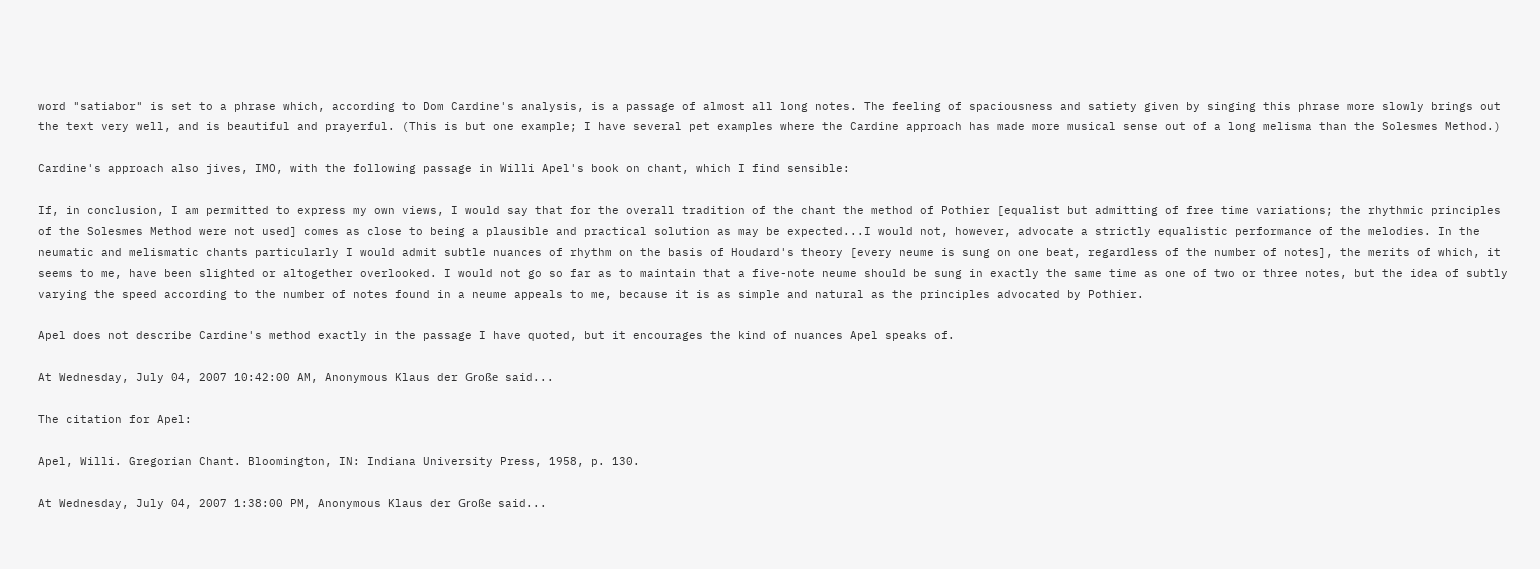word "satiabor" is set to a phrase which, according to Dom Cardine's analysis, is a passage of almost all long notes. The feeling of spaciousness and satiety given by singing this phrase more slowly brings out the text very well, and is beautiful and prayerful. (This is but one example; I have several pet examples where the Cardine approach has made more musical sense out of a long melisma than the Solesmes Method.)

Cardine's approach also jives, IMO, with the following passage in Willi Apel's book on chant, which I find sensible:

If, in conclusion, I am permitted to express my own views, I would say that for the overall tradition of the chant the method of Pothier [equalist but admitting of free time variations; the rhythmic principles of the Solesmes Method were not used] comes as close to being a plausible and practical solution as may be expected...I would not, however, advocate a strictly equalistic performance of the melodies. In the neumatic and melismatic chants particularly I would admit subtle nuances of rhythm on the basis of Houdard's theory [every neume is sung on one beat, regardless of the number of notes], the merits of which, it seems to me, have been slighted or altogether overlooked. I would not go so far as to maintain that a five-note neume should be sung in exactly the same time as one of two or three notes, but the idea of subtly varying the speed according to the number of notes found in a neume appeals to me, because it is as simple and natural as the principles advocated by Pothier.

Apel does not describe Cardine's method exactly in the passage I have quoted, but it encourages the kind of nuances Apel speaks of.

At Wednesday, July 04, 2007 10:42:00 AM, Anonymous Klaus der Große said...

The citation for Apel:

Apel, Willi. Gregorian Chant. Bloomington, IN: Indiana University Press, 1958, p. 130.

At Wednesday, July 04, 2007 1:38:00 PM, Anonymous Klaus der Große said...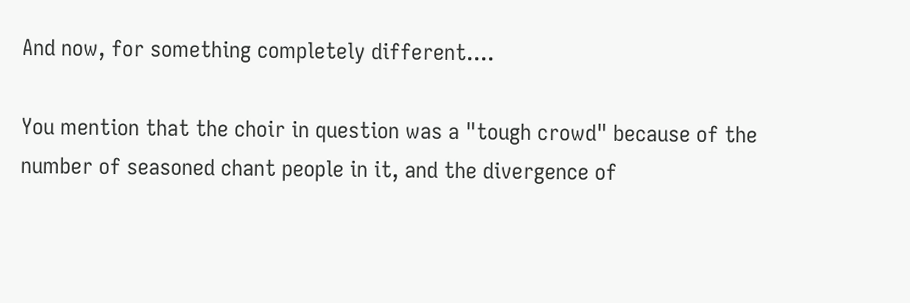And now, for something completely different....

You mention that the choir in question was a "tough crowd" because of the number of seasoned chant people in it, and the divergence of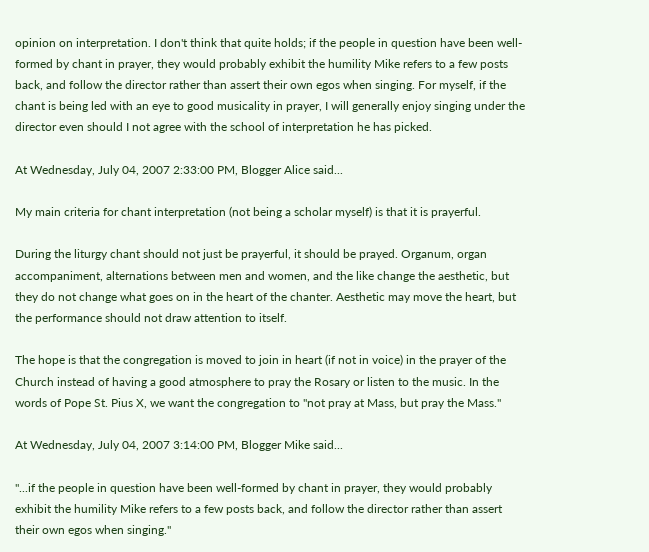opinion on interpretation. I don't think that quite holds; if the people in question have been well-formed by chant in prayer, they would probably exhibit the humility Mike refers to a few posts back, and follow the director rather than assert their own egos when singing. For myself, if the chant is being led with an eye to good musicality in prayer, I will generally enjoy singing under the director even should I not agree with the school of interpretation he has picked.

At Wednesday, July 04, 2007 2:33:00 PM, Blogger Alice said...

My main criteria for chant interpretation (not being a scholar myself) is that it is prayerful.

During the liturgy chant should not just be prayerful, it should be prayed. Organum, organ accompaniment, alternations between men and women, and the like change the aesthetic, but they do not change what goes on in the heart of the chanter. Aesthetic may move the heart, but the performance should not draw attention to itself.

The hope is that the congregation is moved to join in heart (if not in voice) in the prayer of the Church instead of having a good atmosphere to pray the Rosary or listen to the music. In the words of Pope St. Pius X, we want the congregation to "not pray at Mass, but pray the Mass."

At Wednesday, July 04, 2007 3:14:00 PM, Blogger Mike said...

"...if the people in question have been well-formed by chant in prayer, they would probably exhibit the humility Mike refers to a few posts back, and follow the director rather than assert their own egos when singing."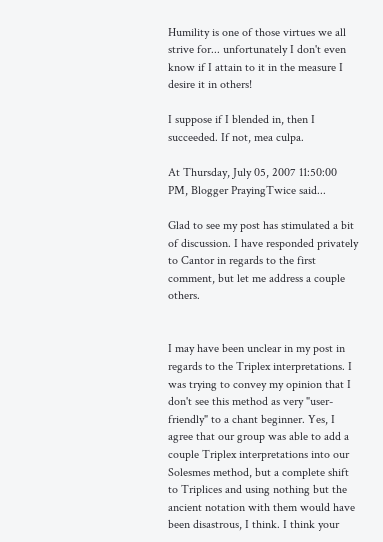Humility is one of those virtues we all strive for... unfortunately I don't even know if I attain to it in the measure I desire it in others!

I suppose if I blended in, then I succeeded. If not, mea culpa.

At Thursday, July 05, 2007 11:50:00 PM, Blogger PrayingTwice said...

Glad to see my post has stimulated a bit of discussion. I have responded privately to Cantor in regards to the first comment, but let me address a couple others.


I may have been unclear in my post in regards to the Triplex interpretations. I was trying to convey my opinion that I don't see this method as very "user-friendly" to a chant beginner. Yes, I agree that our group was able to add a couple Triplex interpretations into our Solesmes method, but a complete shift to Triplices and using nothing but the ancient notation with them would have been disastrous, I think. I think your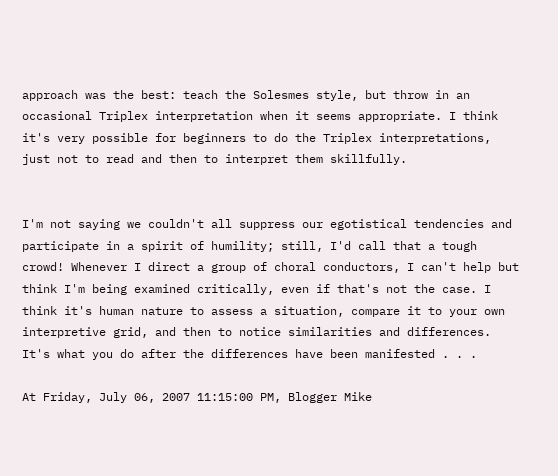approach was the best: teach the Solesmes style, but throw in an occasional Triplex interpretation when it seems appropriate. I think it's very possible for beginners to do the Triplex interpretations, just not to read and then to interpret them skillfully.


I'm not saying we couldn't all suppress our egotistical tendencies and participate in a spirit of humility; still, I'd call that a tough crowd! Whenever I direct a group of choral conductors, I can't help but think I'm being examined critically, even if that's not the case. I think it's human nature to assess a situation, compare it to your own interpretive grid, and then to notice similarities and differences. It's what you do after the differences have been manifested . . .

At Friday, July 06, 2007 11:15:00 PM, Blogger Mike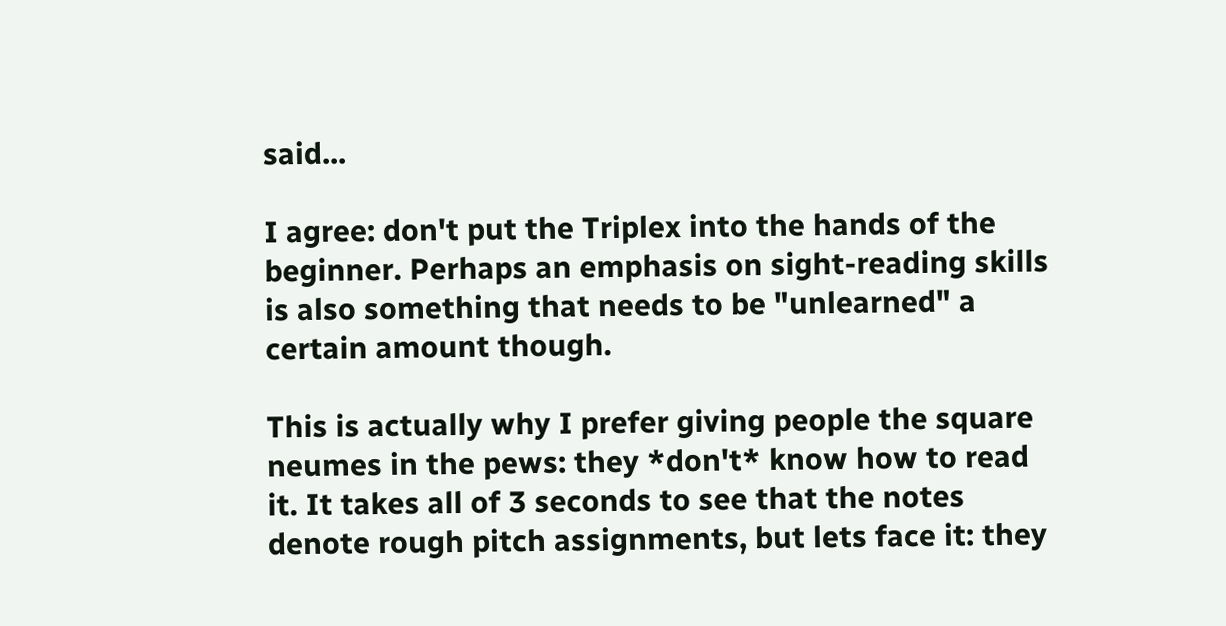said...

I agree: don't put the Triplex into the hands of the beginner. Perhaps an emphasis on sight-reading skills is also something that needs to be "unlearned" a certain amount though.

This is actually why I prefer giving people the square neumes in the pews: they *don't* know how to read it. It takes all of 3 seconds to see that the notes denote rough pitch assignments, but lets face it: they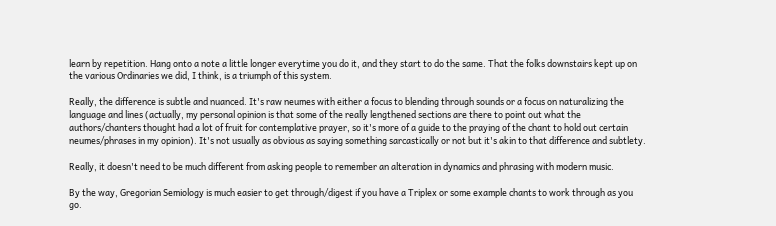learn by repetition. Hang onto a note a little longer everytime you do it, and they start to do the same. That the folks downstairs kept up on the various Ordinaries we did, I think, is a triumph of this system.

Really, the difference is subtle and nuanced. It's raw neumes with either a focus to blending through sounds or a focus on naturalizing the language and lines (actually, my personal opinion is that some of the really lengthened sections are there to point out what the authors/chanters thought had a lot of fruit for contemplative prayer, so it's more of a guide to the praying of the chant to hold out certain neumes/phrases in my opinion). It's not usually as obvious as saying something sarcastically or not but it's akin to that difference and subtlety.

Really, it doesn't need to be much different from asking people to remember an alteration in dynamics and phrasing with modern music.

By the way, Gregorian Semiology is much easier to get through/digest if you have a Triplex or some example chants to work through as you go.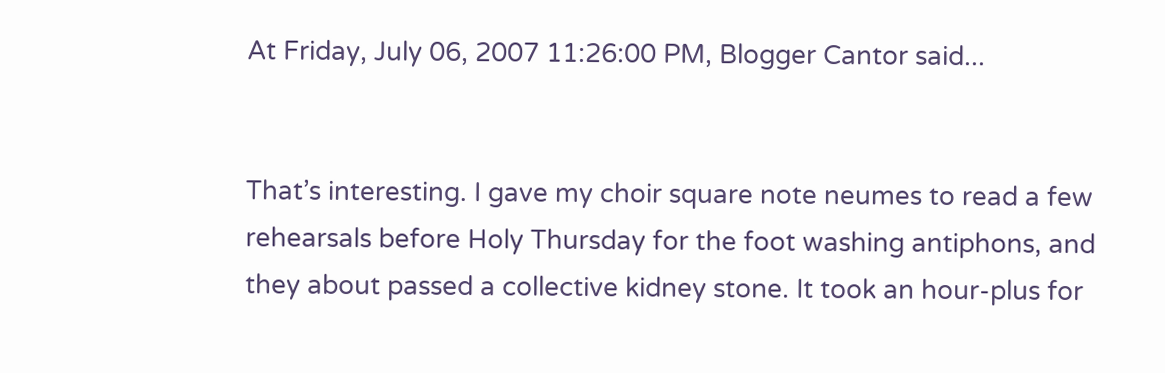At Friday, July 06, 2007 11:26:00 PM, Blogger Cantor said...


That’s interesting. I gave my choir square note neumes to read a few rehearsals before Holy Thursday for the foot washing antiphons, and they about passed a collective kidney stone. It took an hour-plus for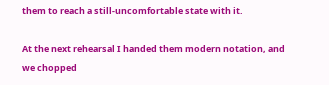them to reach a still-uncomfortable state with it.

At the next rehearsal I handed them modern notation, and we chopped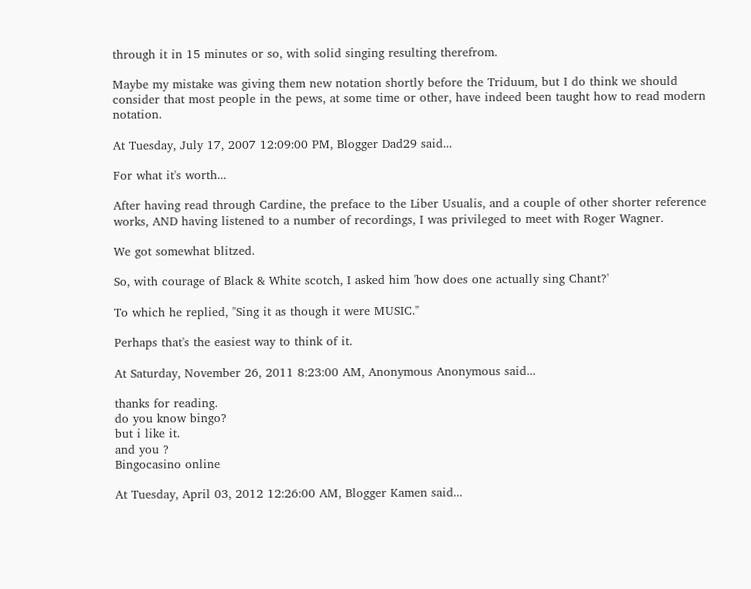through it in 15 minutes or so, with solid singing resulting therefrom.

Maybe my mistake was giving them new notation shortly before the Triduum, but I do think we should consider that most people in the pews, at some time or other, have indeed been taught how to read modern notation.

At Tuesday, July 17, 2007 12:09:00 PM, Blogger Dad29 said...

For what it's worth...

After having read through Cardine, the preface to the Liber Usualis, and a couple of other shorter reference works, AND having listened to a number of recordings, I was privileged to meet with Roger Wagner.

We got somewhat blitzed.

So, with courage of Black & White scotch, I asked him 'how does one actually sing Chant?'

To which he replied, "Sing it as though it were MUSIC."

Perhaps that's the easiest way to think of it.

At Saturday, November 26, 2011 8:23:00 AM, Anonymous Anonymous said...

thanks for reading.
do you know bingo?
but i like it.
and you ?
Bingocasino online

At Tuesday, April 03, 2012 12:26:00 AM, Blogger Kamen said...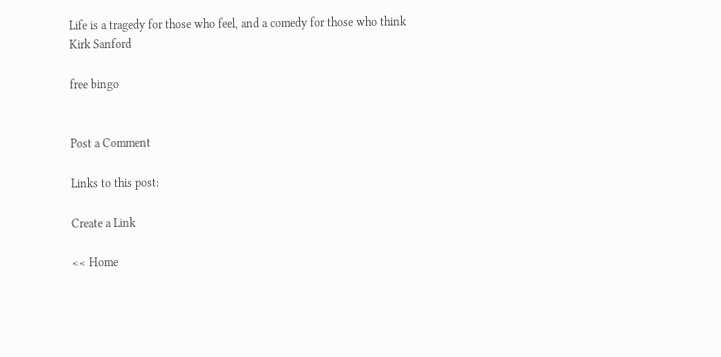Life is a tragedy for those who feel, and a comedy for those who think
Kirk Sanford

free bingo


Post a Comment

Links to this post:

Create a Link

<< Home